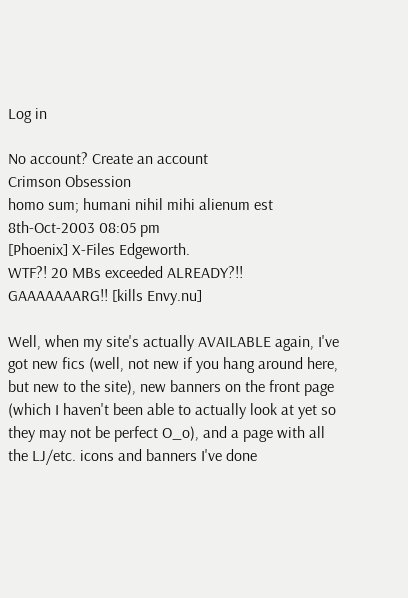Log in

No account? Create an account
Crimson Obsession
homo sum; humani nihil mihi alienum est
8th-Oct-2003 08:05 pm
[Phoenix] X-Files Edgeworth.
WTF?! 20 MBs exceeded ALREADY?!! GAAAAAAARG!! [kills Envy.nu]

Well, when my site's actually AVAILABLE again, I've got new fics (well, not new if you hang around here, but new to the site), new banners on the front page (which I haven't been able to actually look at yet so they may not be perfect O_o), and a page with all the LJ/etc. icons and banners I've done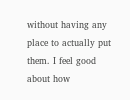without having any place to actually put them. I feel good about how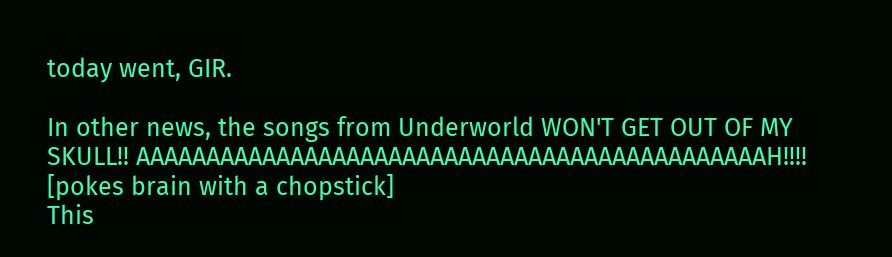today went, GIR.

In other news, the songs from Underworld WON'T GET OUT OF MY SKULL!! AAAAAAAAAAAAAAAAAAAAAAAAAAAAAAAAAAAAAAAAAAAAAH!!!! [pokes brain with a chopstick]
This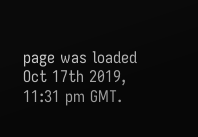page was loaded Oct 17th 2019, 11:31 pm GMT.